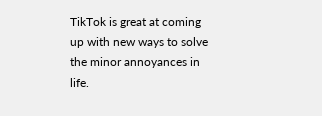TikTok is great at coming up with new ways to solve the minor annoyances in life.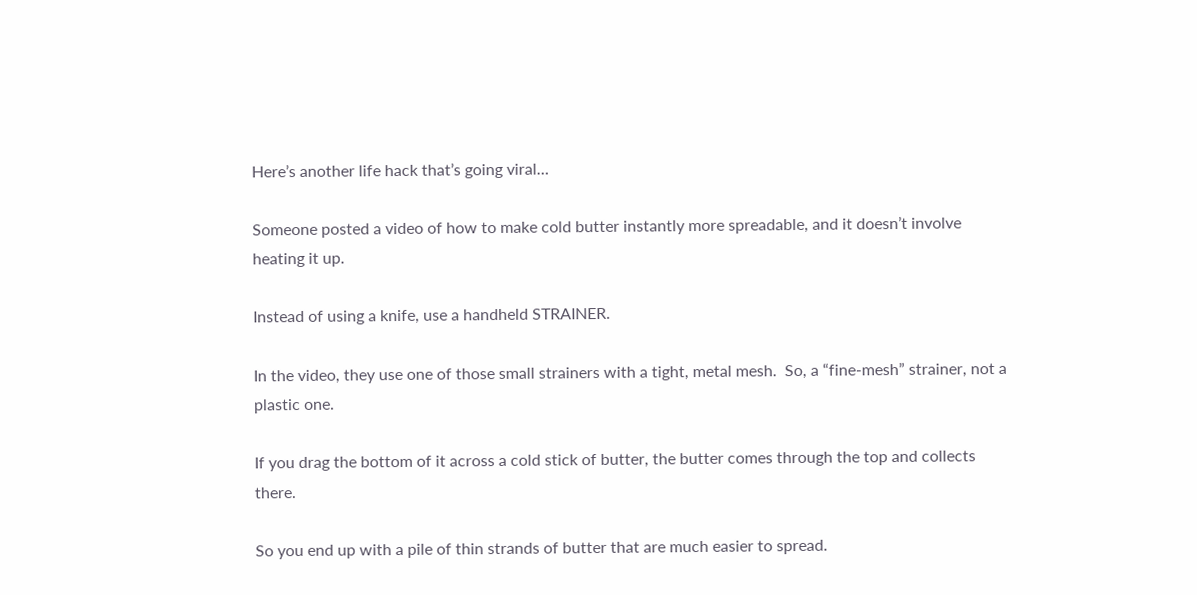Here’s another life hack that’s going viral…

Someone posted a video of how to make cold butter instantly more spreadable, and it doesn’t involve heating it up.

Instead of using a knife, use a handheld STRAINER.

In the video, they use one of those small strainers with a tight, metal mesh.  So, a “fine-mesh” strainer, not a plastic one.

If you drag the bottom of it across a cold stick of butter, the butter comes through the top and collects there.

So you end up with a pile of thin strands of butter that are much easier to spread.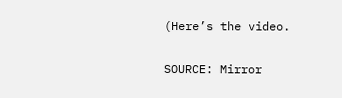(Here’s the video.


SOURCE: Mirror